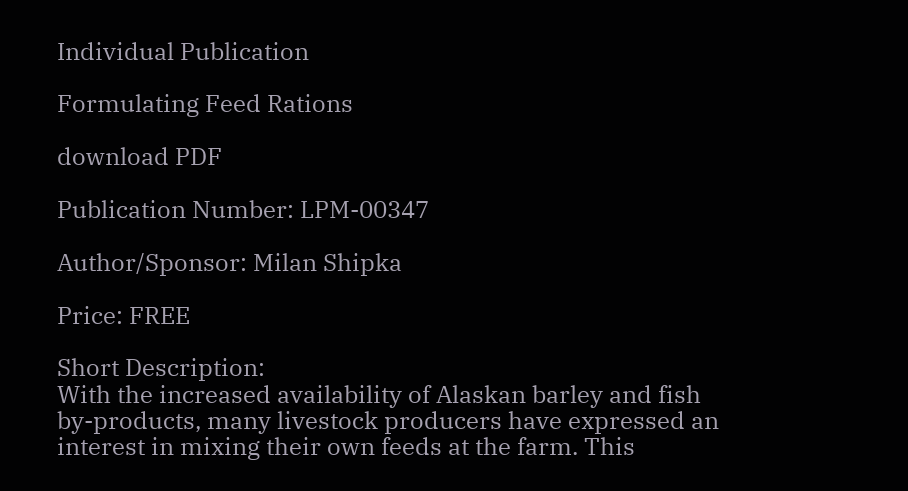Individual Publication

Formulating Feed Rations

download PDF

Publication Number: LPM-00347

Author/Sponsor: Milan Shipka

Price: FREE

Short Description:
With the increased availability of Alaskan barley and fish by-products, many livestock producers have expressed an interest in mixing their own feeds at the farm. This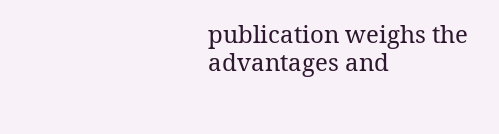publication weighs the advantages and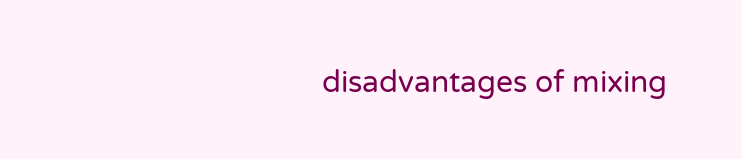disadvantages of mixing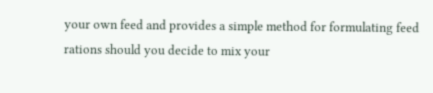your own feed and provides a simple method for formulating feed rations should you decide to mix your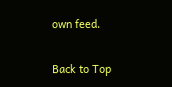own feed.

Back to Top